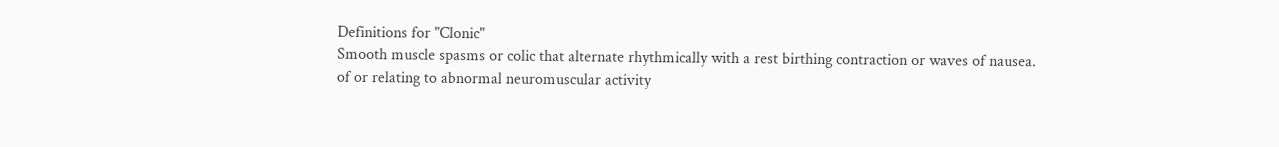Definitions for "Clonic"
Smooth muscle spasms or colic that alternate rhythmically with a rest birthing contraction or waves of nausea.
of or relating to abnormal neuromuscular activity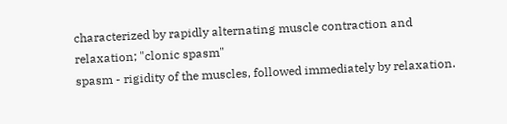characterized by rapidly alternating muscle contraction and relaxation; "clonic spasm"
spasm - rigidity of the muscles, followed immediately by relaxation.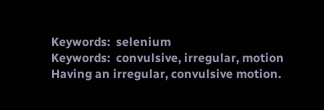Keywords:  selenium
Keywords:  convulsive, irregular, motion
Having an irregular, convulsive motion.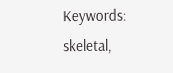Keywords:  skeletal,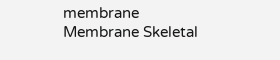membrane
Membrane Skeletal